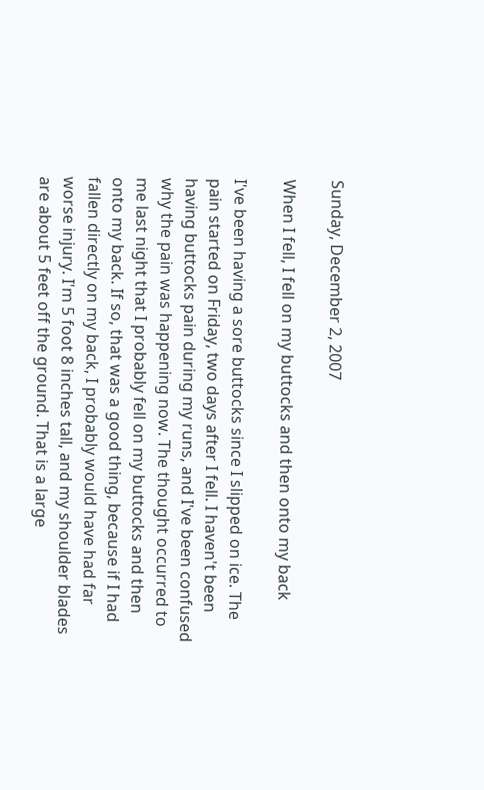Sunday, December 2, 2007

When I fell, I fell on my buttocks and then onto my back

I've been having a sore buttocks since I slipped on ice. The pain started on Friday, two days after I fell. I haven't been having buttocks pain during my runs, and I've been confused why the pain was happening now. The thought occurred to me last night that I probably fell on my buttocks and then onto my back. If so, that was a good thing, because if I had fallen directly on my back, I probably would have had far worse injury. I'm 5 foot 8 inches tall, and my shoulder blades are about 5 feet off the ground. That is a large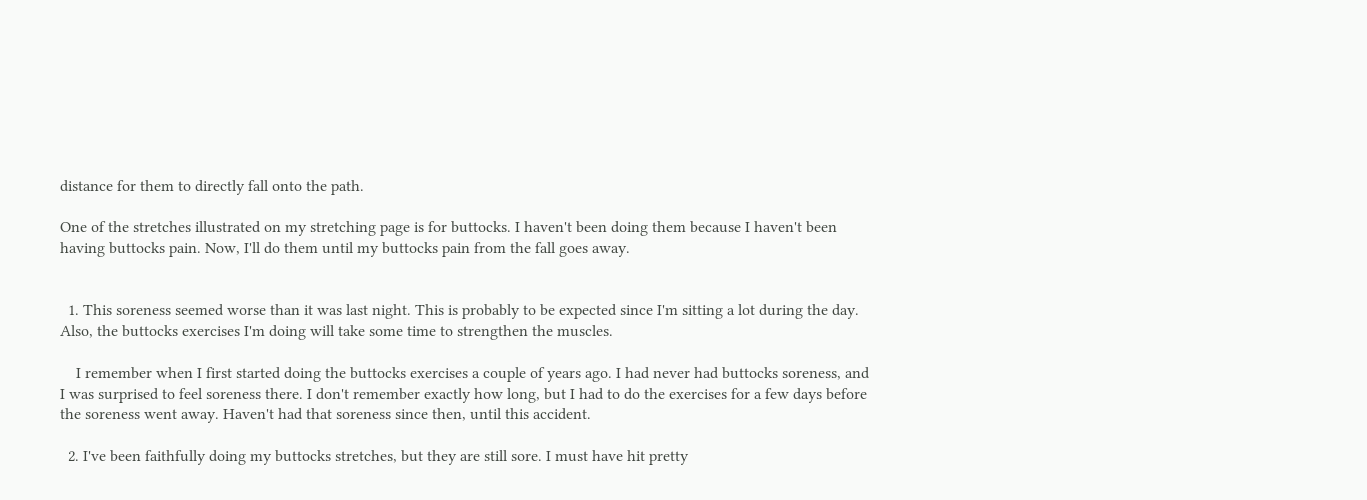distance for them to directly fall onto the path.

One of the stretches illustrated on my stretching page is for buttocks. I haven't been doing them because I haven't been having buttocks pain. Now, I'll do them until my buttocks pain from the fall goes away.


  1. This soreness seemed worse than it was last night. This is probably to be expected since I'm sitting a lot during the day. Also, the buttocks exercises I'm doing will take some time to strengthen the muscles.

    I remember when I first started doing the buttocks exercises a couple of years ago. I had never had buttocks soreness, and I was surprised to feel soreness there. I don't remember exactly how long, but I had to do the exercises for a few days before the soreness went away. Haven't had that soreness since then, until this accident.

  2. I've been faithfully doing my buttocks stretches, but they are still sore. I must have hit pretty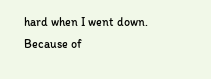hard when I went down. Because of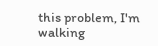this problem, I'm walking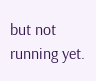but not running yet.